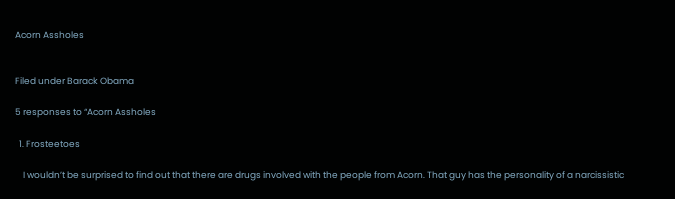Acorn Assholes


Filed under Barack Obama

5 responses to “Acorn Assholes

  1. Frosteetoes

    I wouldn’t be surprised to find out that there are drugs involved with the people from Acorn. That guy has the personality of a narcissistic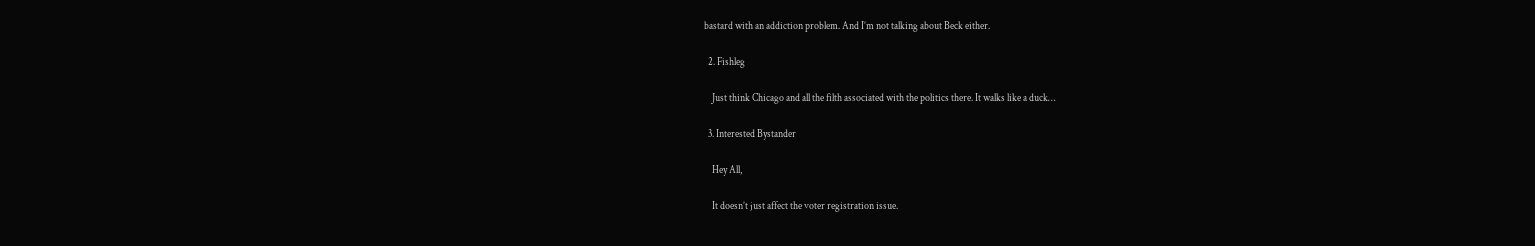bastard with an addiction problem. And I’m not talking about Beck either.

  2. Fishleg

    Just think Chicago and all the filth associated with the politics there. It walks like a duck…

  3. Interested Bystander

    Hey All,

    It doesn’t just affect the voter registration issue.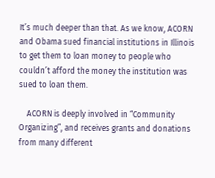It’s much deeper than that. As we know, ACORN and Obama sued financial institutions in Illinois to get them to loan money to people who couldn’t afford the money the institution was sued to loan them.

    ACORN is deeply involved in “Community Organizing”, and receives grants and donations from many different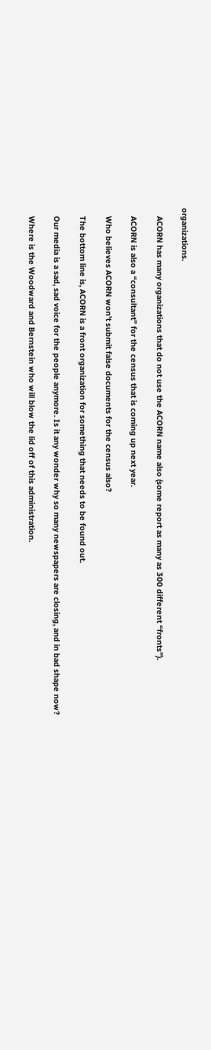organizations.

    ACORN has many organizations that do not use the ACORN name also (some report as many as 300 different “fronts”).

    ACORN is also a “consultant” for the census that is coming up next year.

    Who believes ACORN won’t submit false documents for the census also?

    The bottom line is, ACORN is a front organization for something that needs to be found out.

    Our media is a sad, sad voice for the people anymore. Is it any wonder why so many newspapers are closing, and in bad shape now?

    Where is the Woodward and Bernstein who will blow the lid off of this administration.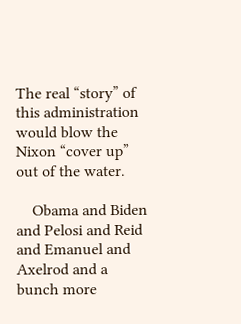The real “story” of this administration would blow the Nixon “cover up” out of the water.

    Obama and Biden and Pelosi and Reid and Emanuel and Axelrod and a bunch more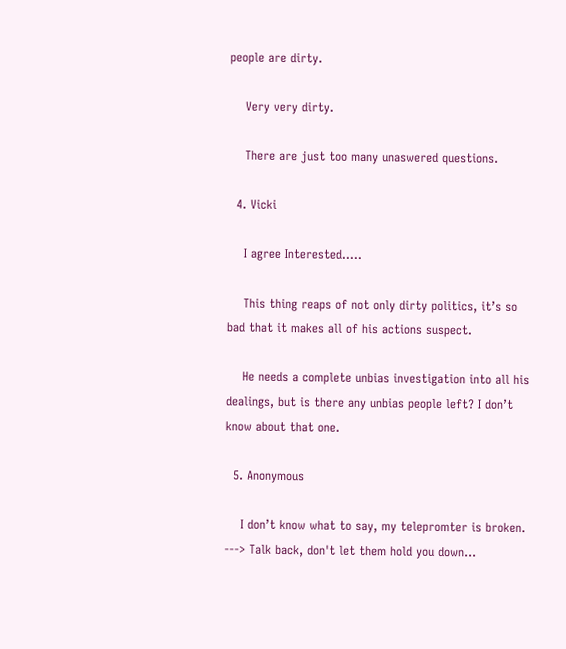people are dirty.

    Very very dirty.

    There are just too many unaswered questions.

  4. Vicki

    I agree Interested…..

    This thing reaps of not only dirty politics, it’s so bad that it makes all of his actions suspect.

    He needs a complete unbias investigation into all his dealings, but is there any unbias people left? I don’t know about that one.

  5. Anonymous

    I don’t know what to say, my telepromter is broken. ---> Talk back, don't let them hold you down...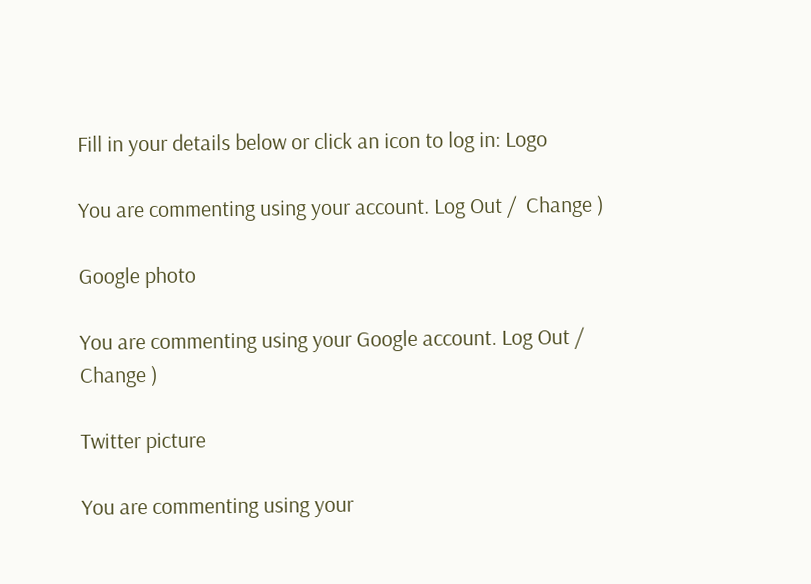Fill in your details below or click an icon to log in: Logo

You are commenting using your account. Log Out /  Change )

Google photo

You are commenting using your Google account. Log Out /  Change )

Twitter picture

You are commenting using your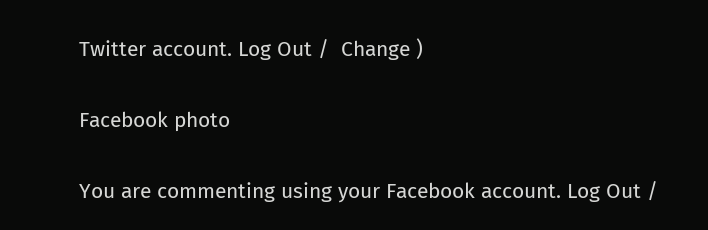Twitter account. Log Out /  Change )

Facebook photo

You are commenting using your Facebook account. Log Out /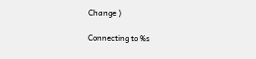Change )

Connecting to %s